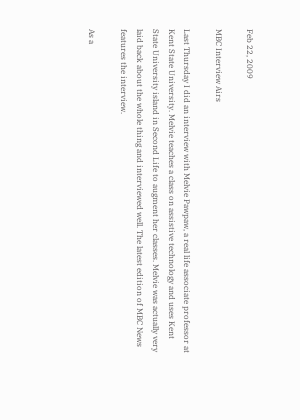Feb 22, 2009

MBC Interview Airs

Last Thursday I did an interview with Melvie Pawpaw, a real life associate professor at Kent State University. Melvie teaches a class on assistive technology and uses Kent State University island in Second Life to augment her classes. Melvie was actually very laid back about the whole thing and interviewed well. The latest edition of MBC News features the interview.

As a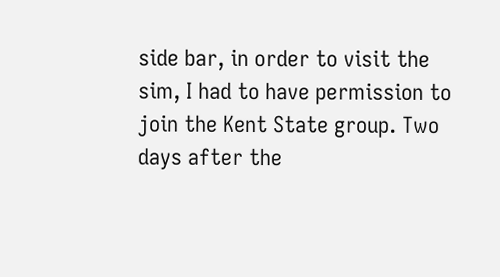side bar, in order to visit the sim, I had to have permission to join the Kent State group. Two days after the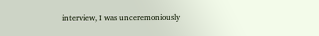interview, I was unceremoniously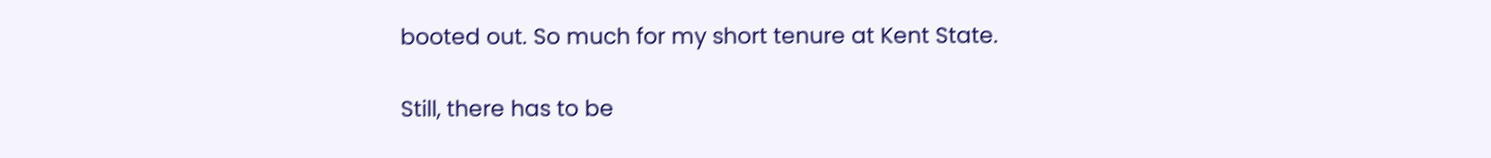booted out. So much for my short tenure at Kent State.

Still, there has to be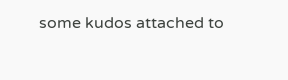some kudos attached to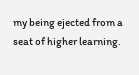my being ejected from a seat of higher learning.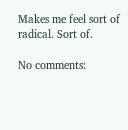Makes me feel sort of radical. Sort of.

No comments: